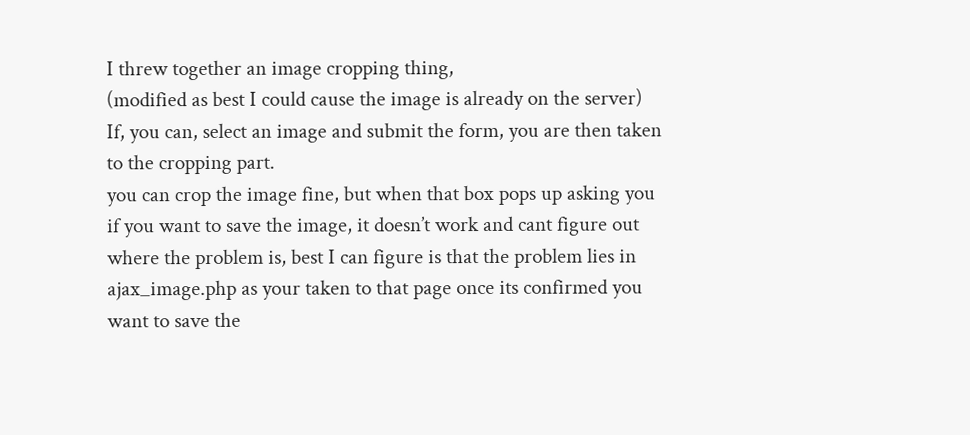I threw together an image cropping thing,
(modified as best I could cause the image is already on the server)
If, you can, select an image and submit the form, you are then taken to the cropping part.
you can crop the image fine, but when that box pops up asking you if you want to save the image, it doesn’t work and cant figure out where the problem is, best I can figure is that the problem lies in ajax_image.php as your taken to that page once its confirmed you want to save the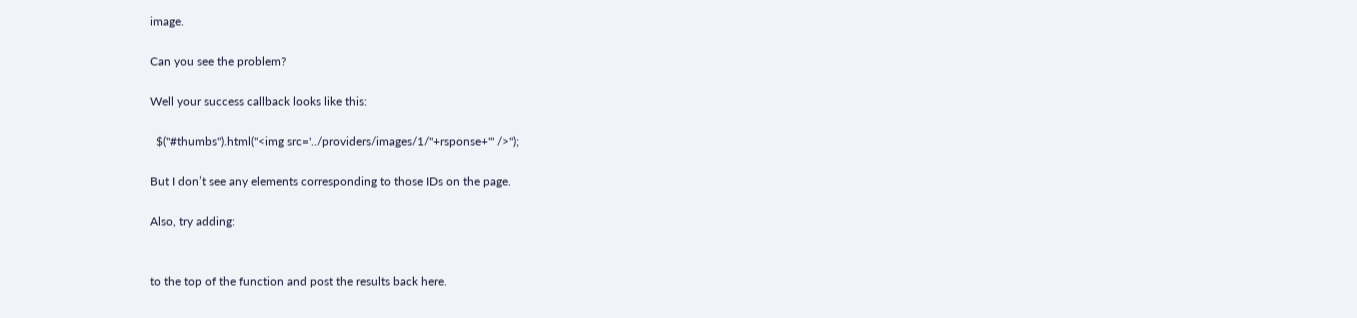image.

Can you see the problem?

Well your success callback looks like this:

  $("#thumbs").html("<img src='../providers/images/1/"+rsponse+"' />");

But I don’t see any elements corresponding to those IDs on the page.

Also, try adding:


to the top of the function and post the results back here.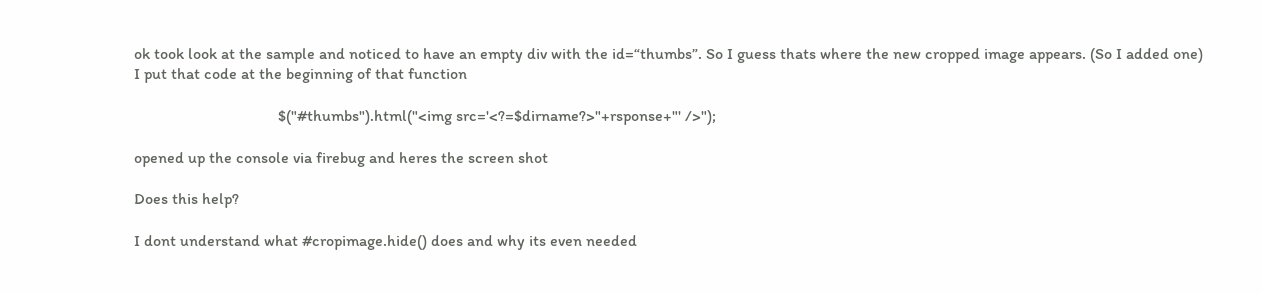ok took look at the sample and noticed to have an empty div with the id=“thumbs”. So I guess thats where the new cropped image appears. (So I added one)
I put that code at the beginning of that function

                                    $("#thumbs").html("<img src='<?=$dirname?>"+rsponse+"' />");

opened up the console via firebug and heres the screen shot

Does this help?

I dont understand what #cropimage.hide() does and why its even needed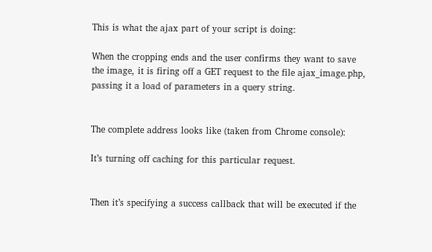This is what the ajax part of your script is doing:

When the cropping ends and the user confirms they want to save the image, it is firing off a GET request to the file ajax_image.php, passing it a load of parameters in a query string.


The complete address looks like (taken from Chrome console):

It’s turning off caching for this particular request.


Then it’s specifying a success callback that will be executed if the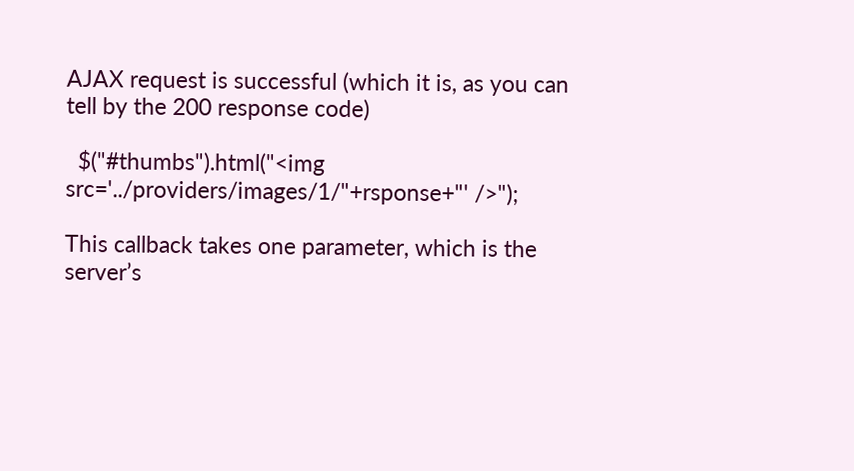AJAX request is successful (which it is, as you can tell by the 200 response code)

  $("#thumbs").html("<img src='../providers/images/1/"+rsponse+"' />");

This callback takes one parameter, which is the server’s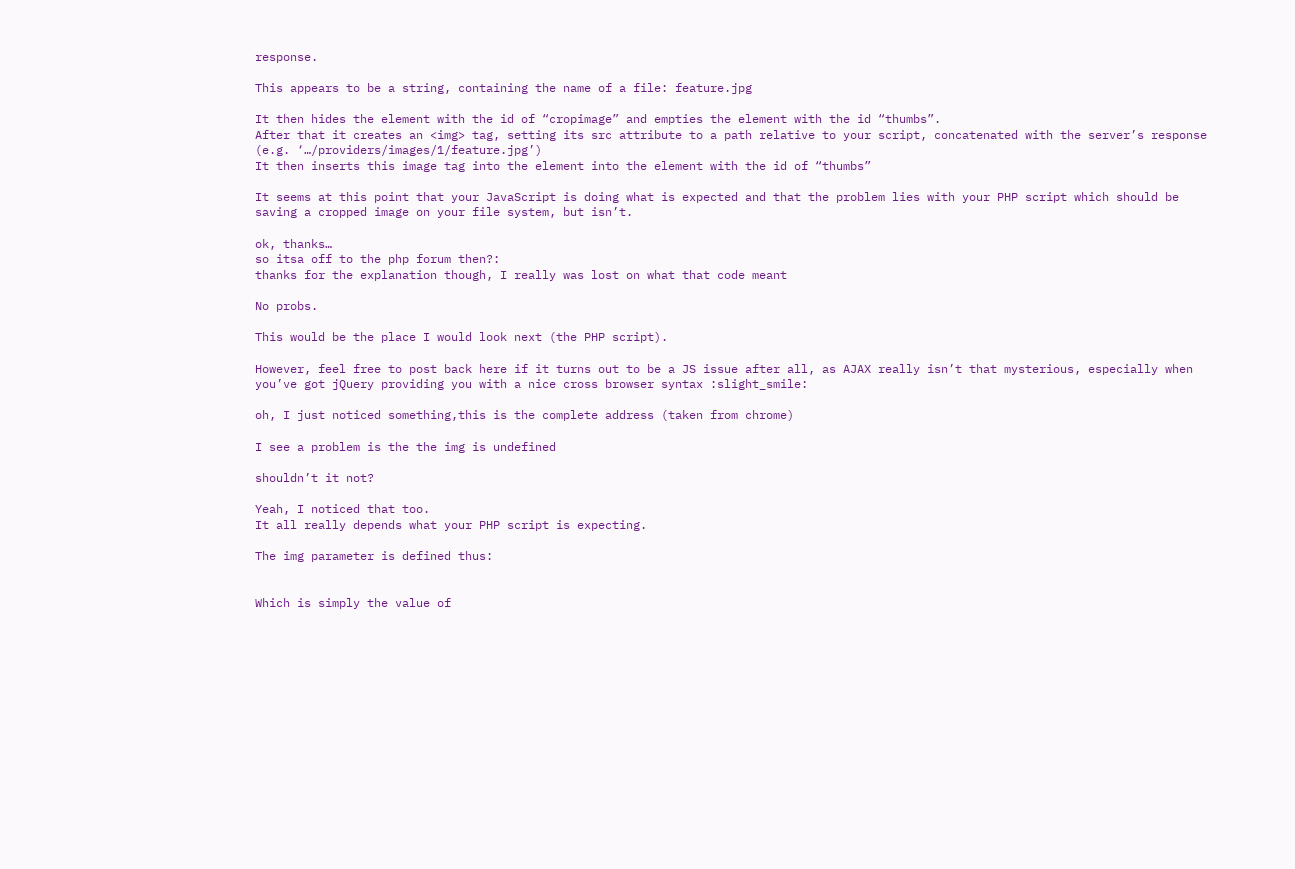response.

This appears to be a string, containing the name of a file: feature.jpg

It then hides the element with the id of “cropimage” and empties the element with the id “thumbs”.
After that it creates an <img> tag, setting its src attribute to a path relative to your script, concatenated with the server’s response (e.g. ‘…/providers/images/1/feature.jpg’)
It then inserts this image tag into the element into the element with the id of “thumbs”

It seems at this point that your JavaScript is doing what is expected and that the problem lies with your PHP script which should be saving a cropped image on your file system, but isn’t.

ok, thanks…
so itsa off to the php forum then?:
thanks for the explanation though, I really was lost on what that code meant

No probs.

This would be the place I would look next (the PHP script).

However, feel free to post back here if it turns out to be a JS issue after all, as AJAX really isn’t that mysterious, especially when you’ve got jQuery providing you with a nice cross browser syntax :slight_smile:

oh, I just noticed something,this is the complete address (taken from chrome)

I see a problem is the the img is undefined

shouldn’t it not?

Yeah, I noticed that too.
It all really depends what your PHP script is expecting.

The img parameter is defined thus:


Which is simply the value of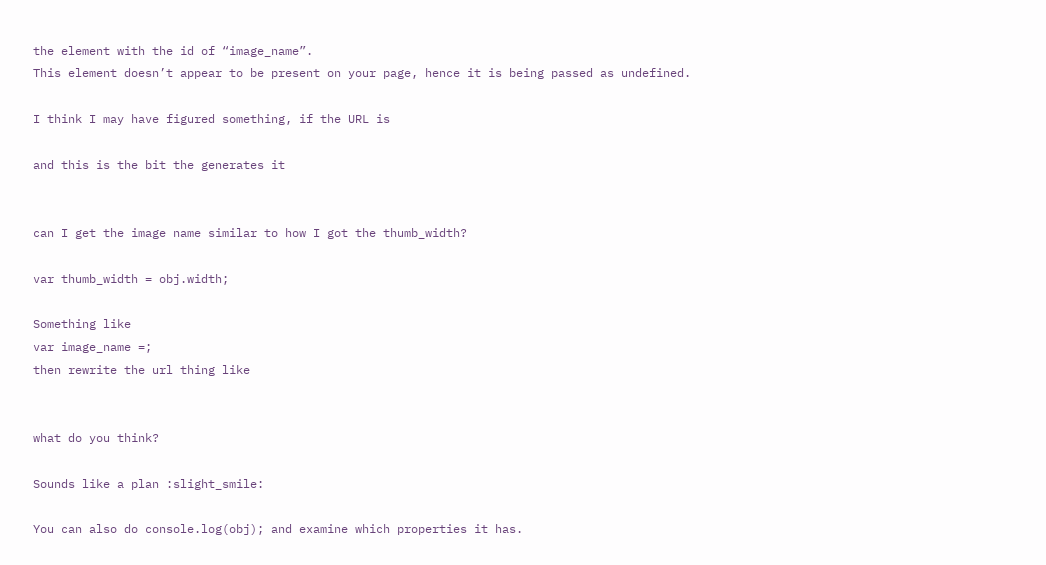the element with the id of “image_name”.
This element doesn’t appear to be present on your page, hence it is being passed as undefined.

I think I may have figured something, if the URL is

and this is the bit the generates it


can I get the image name similar to how I got the thumb_width?

var thumb_width = obj.width;

Something like
var image_name =;
then rewrite the url thing like


what do you think?

Sounds like a plan :slight_smile:

You can also do console.log(obj); and examine which properties it has.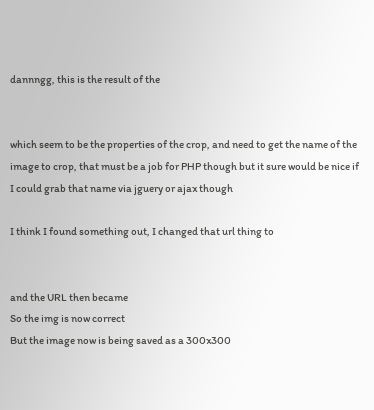dannngg, this is the result of the


which seem to be the properties of the crop, and need to get the name of the image to crop, that must be a job for PHP though but it sure would be nice if I could grab that name via jguery or ajax though

I think I found something out, I changed that url thing to


and the URL then became
So the img is now correct
But the image now is being saved as a 300x300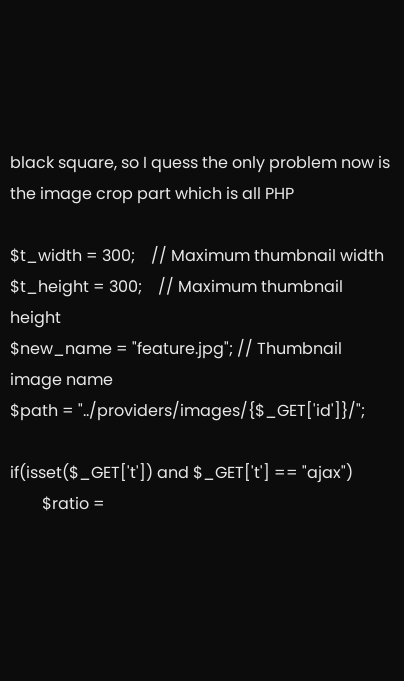black square, so I quess the only problem now is the image crop part which is all PHP

$t_width = 300;    // Maximum thumbnail width
$t_height = 300;    // Maximum thumbnail height
$new_name = "feature.jpg"; // Thumbnail image name
$path = "../providers/images/{$_GET['id']}/";

if(isset($_GET['t']) and $_GET['t'] == "ajax")
        $ratio =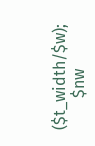($t_width/$w);
        $nw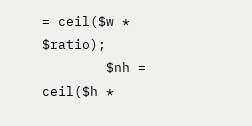= ceil($w * $ratio);
        $nh = ceil($h *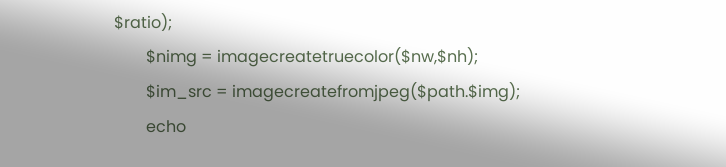$ratio);
        $nimg = imagecreatetruecolor($nw,$nh);
        $im_src = imagecreatefromjpeg($path.$img);
        echo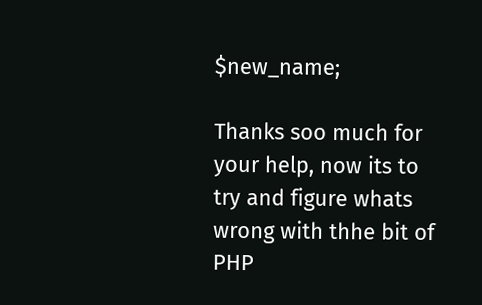$new_name;

Thanks soo much for your help, now its to try and figure whats wrong with thhe bit of PHP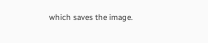which saves the image.